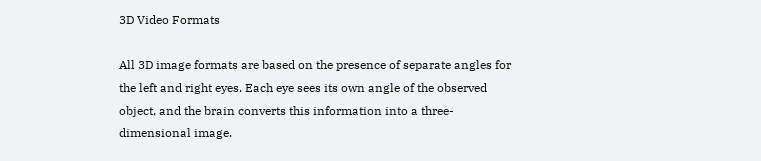3D Video Formats

All 3D image formats are based on the presence of separate angles for the left and right eyes. Each eye sees its own angle of the observed object, and the brain converts this information into a three-dimensional image.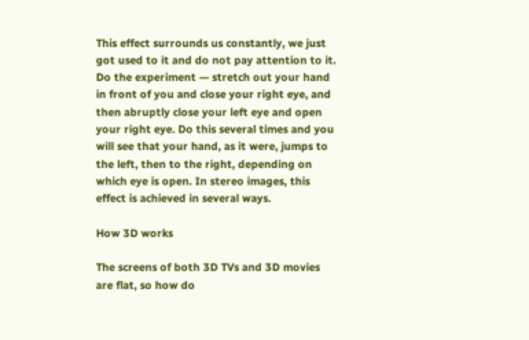This effect surrounds us constantly, we just got used to it and do not pay attention to it. Do the experiment — stretch out your hand in front of you and close your right eye, and then abruptly close your left eye and open your right eye. Do this several times and you will see that your hand, as it were, jumps to the left, then to the right, depending on which eye is open. In stereo images, this effect is achieved in several ways.

How 3D works

The screens of both 3D TVs and 3D movies are flat, so how do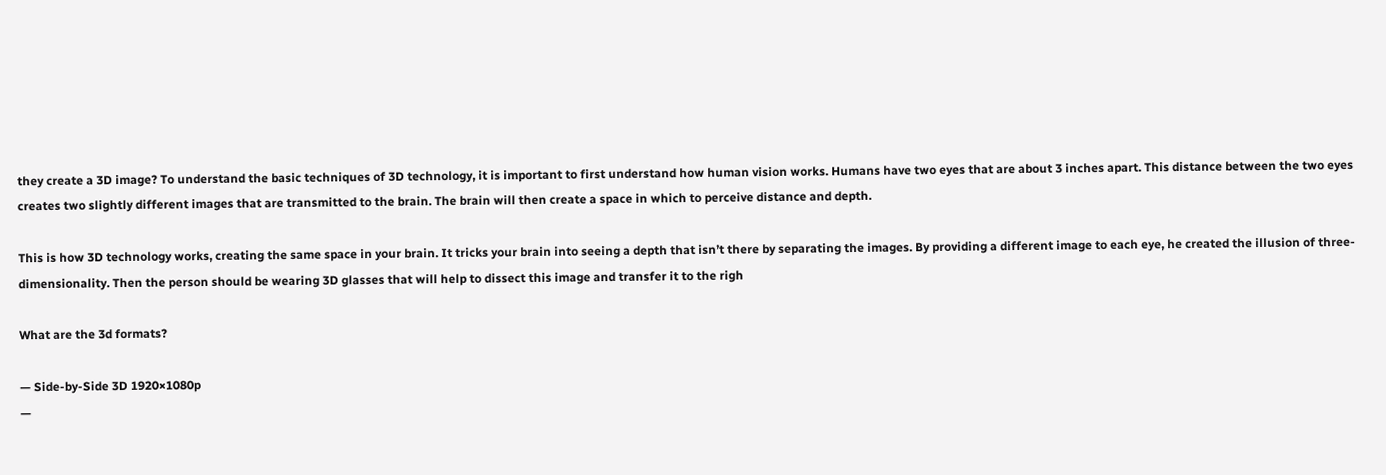they create a 3D image? To understand the basic techniques of 3D technology, it is important to first understand how human vision works. Humans have two eyes that are about 3 inches apart. This distance between the two eyes creates two slightly different images that are transmitted to the brain. The brain will then create a space in which to perceive distance and depth.

This is how 3D technology works, creating the same space in your brain. It tricks your brain into seeing a depth that isn’t there by separating the images. By providing a different image to each eye, he created the illusion of three-dimensionality. Then the person should be wearing 3D glasses that will help to dissect this image and transfer it to the righ

What are the 3d formats?

— Side-by-Side 3D 1920×1080p
—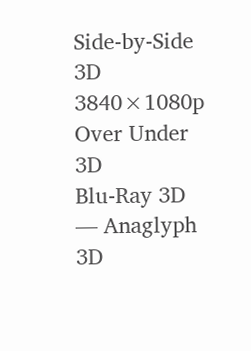Side-by-Side 3D 3840×1080p
Over Under 3D
Blu-Ray 3D
— Anaglyph 3D